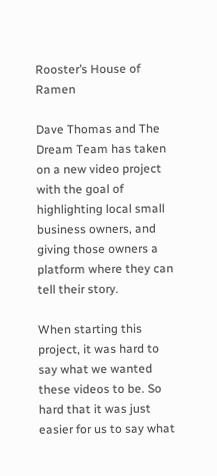Rooster’s House of Ramen

Dave Thomas and The Dream Team has taken on a new video project with the goal of highlighting local small business owners, and giving those owners a platform where they can tell their story.

When starting this project, it was hard to say what we wanted these videos to be. So hard that it was just easier for us to say what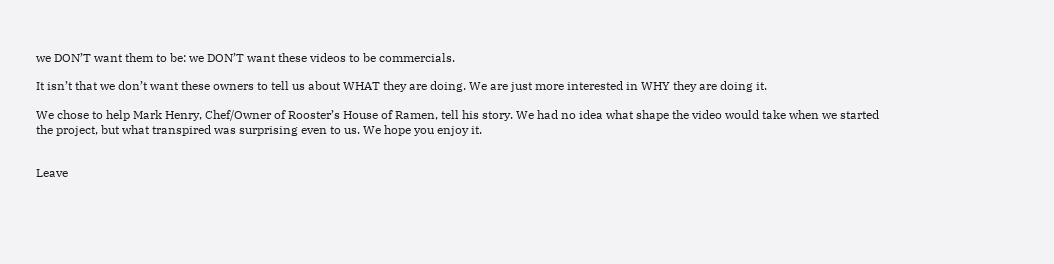we DON’T want them to be: we DON’T want these videos to be commercials.

It isn’t that we don’t want these owners to tell us about WHAT they are doing. We are just more interested in WHY they are doing it.

We chose to help Mark Henry, Chef/Owner of Rooster’s House of Ramen, tell his story. We had no idea what shape the video would take when we started the project, but what transpired was surprising even to us. We hope you enjoy it.


Leave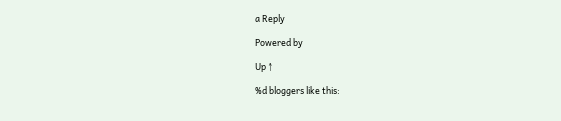a Reply

Powered by

Up ↑

%d bloggers like this: